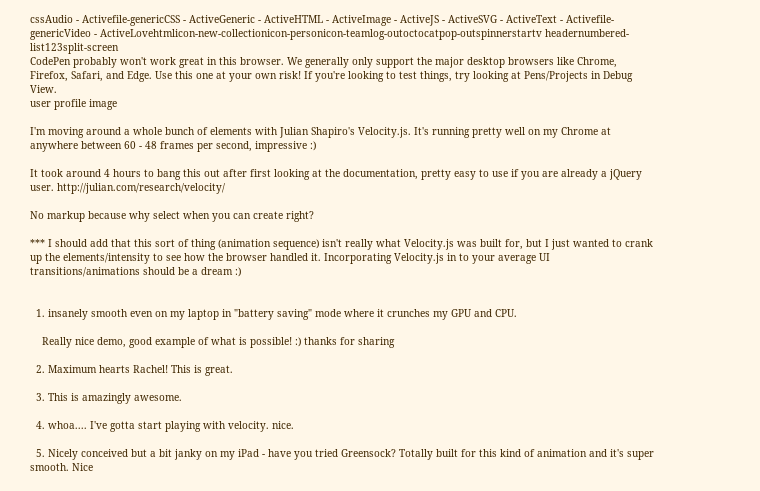cssAudio - Activefile-genericCSS - ActiveGeneric - ActiveHTML - ActiveImage - ActiveJS - ActiveSVG - ActiveText - Activefile-genericVideo - ActiveLovehtmlicon-new-collectionicon-personicon-teamlog-outoctocatpop-outspinnerstartv headernumbered-list123split-screen
CodePen probably won't work great in this browser. We generally only support the major desktop browsers like Chrome, Firefox, Safari, and Edge. Use this one at your own risk! If you're looking to test things, try looking at Pens/Projects in Debug View.
user profile image

I'm moving around a whole bunch of elements with Julian Shapiro's Velocity.js. It's running pretty well on my Chrome at anywhere between 60 - 48 frames per second, impressive :)

It took around 4 hours to bang this out after first looking at the documentation, pretty easy to use if you are already a jQuery user. http://julian.com/research/velocity/

No markup because why select when you can create right?

*** I should add that this sort of thing (animation sequence) isn't really what Velocity.js was built for, but I just wanted to crank up the elements/intensity to see how the browser handled it. Incorporating Velocity.js in to your average UI transitions/animations should be a dream :)


  1. insanely smooth even on my laptop in "battery saving" mode where it crunches my GPU and CPU.

    Really nice demo, good example of what is possible! :) thanks for sharing

  2. Maximum hearts Rachel! This is great.

  3. This is amazingly awesome.

  4. whoa.... I've gotta start playing with velocity. nice.

  5. Nicely conceived but a bit janky on my iPad - have you tried Greensock? Totally built for this kind of animation and it's super smooth. Nice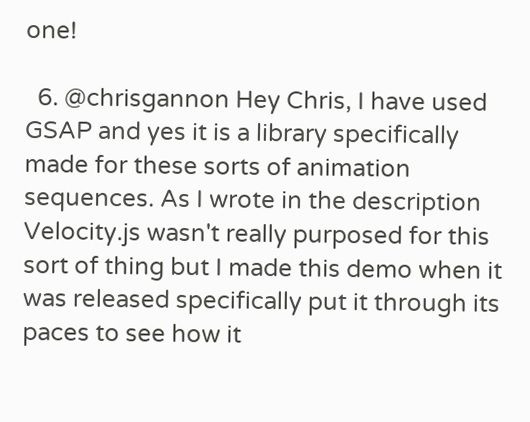one!

  6. @chrisgannon Hey Chris, I have used GSAP and yes it is a library specifically made for these sorts of animation sequences. As I wrote in the description Velocity.js wasn't really purposed for this sort of thing but I made this demo when it was released specifically put it through its paces to see how it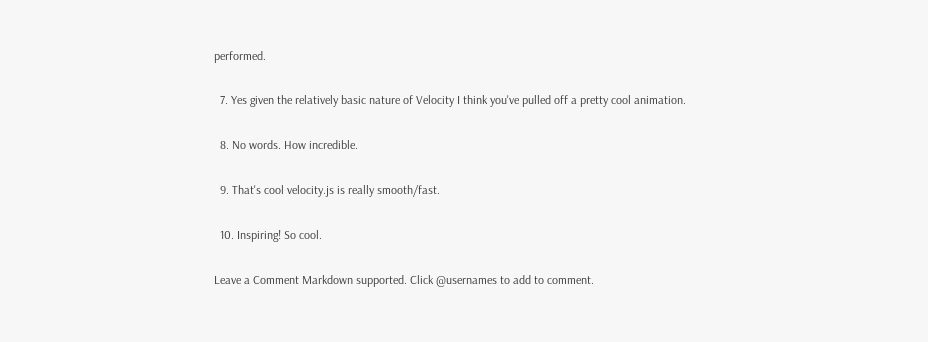performed.

  7. Yes given the relatively basic nature of Velocity I think you've pulled off a pretty cool animation.

  8. No words. How incredible.

  9. That's cool velocity.js is really smooth/fast.

  10. Inspiring! So cool.

Leave a Comment Markdown supported. Click @usernames to add to comment.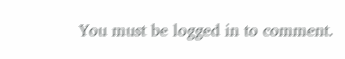You must be logged in to comment.